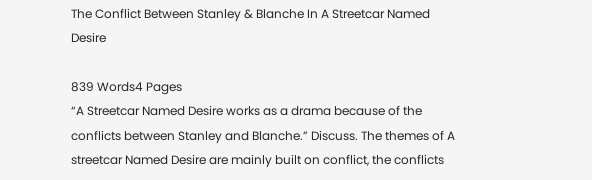The Conflict Between Stanley & Blanche In A Streetcar Named Desire

839 Words4 Pages
“A Streetcar Named Desire works as a drama because of the conflicts between Stanley and Blanche.” Discuss. The themes of A streetcar Named Desire are mainly built on conflict, the conflicts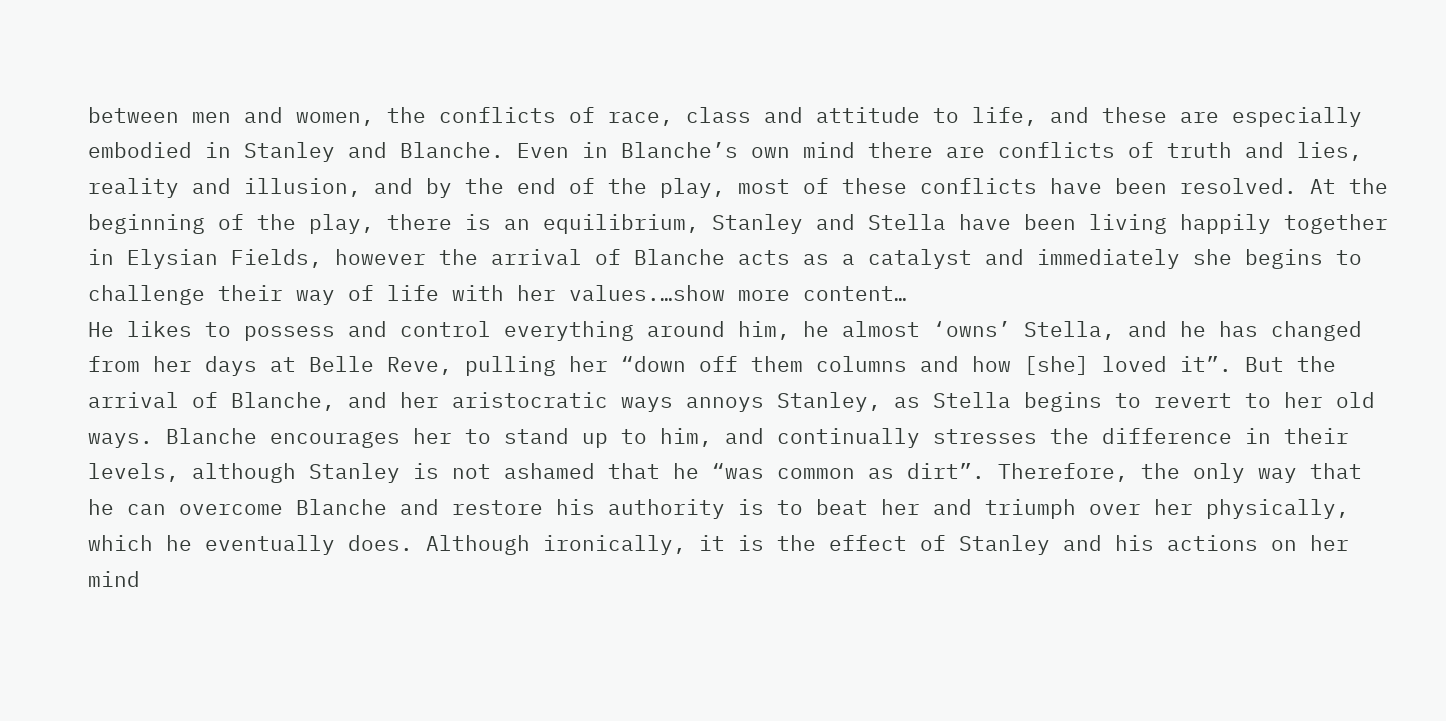between men and women, the conflicts of race, class and attitude to life, and these are especially embodied in Stanley and Blanche. Even in Blanche’s own mind there are conflicts of truth and lies, reality and illusion, and by the end of the play, most of these conflicts have been resolved. At the beginning of the play, there is an equilibrium, Stanley and Stella have been living happily together in Elysian Fields, however the arrival of Blanche acts as a catalyst and immediately she begins to challenge their way of life with her values.…show more content…
He likes to possess and control everything around him, he almost ‘owns’ Stella, and he has changed from her days at Belle Reve, pulling her “down off them columns and how [she] loved it”. But the arrival of Blanche, and her aristocratic ways annoys Stanley, as Stella begins to revert to her old ways. Blanche encourages her to stand up to him, and continually stresses the difference in their levels, although Stanley is not ashamed that he “was common as dirt”. Therefore, the only way that he can overcome Blanche and restore his authority is to beat her and triumph over her physically, which he eventually does. Although ironically, it is the effect of Stanley and his actions on her mind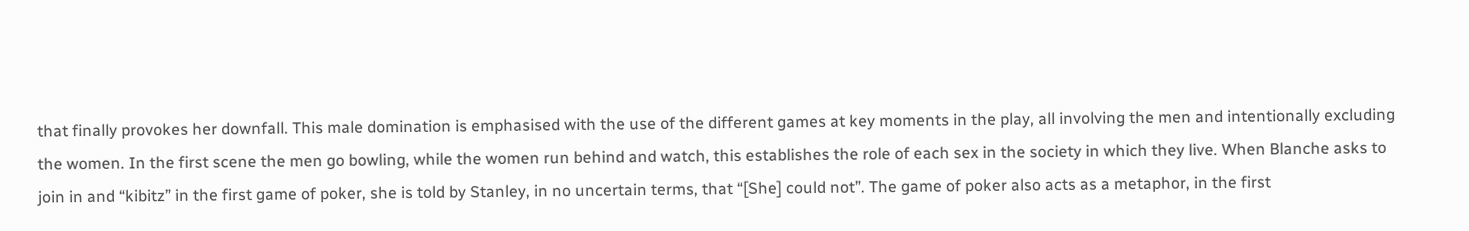that finally provokes her downfall. This male domination is emphasised with the use of the different games at key moments in the play, all involving the men and intentionally excluding the women. In the first scene the men go bowling, while the women run behind and watch, this establishes the role of each sex in the society in which they live. When Blanche asks to join in and “kibitz” in the first game of poker, she is told by Stanley, in no uncertain terms, that “[She] could not”. The game of poker also acts as a metaphor, in the first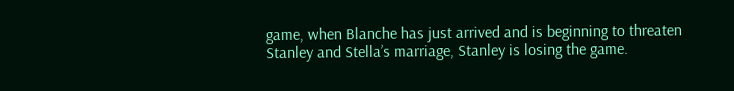game, when Blanche has just arrived and is beginning to threaten Stanley and Stella’s marriage, Stanley is losing the game.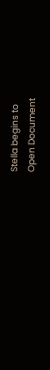Stella begins to
Open Document